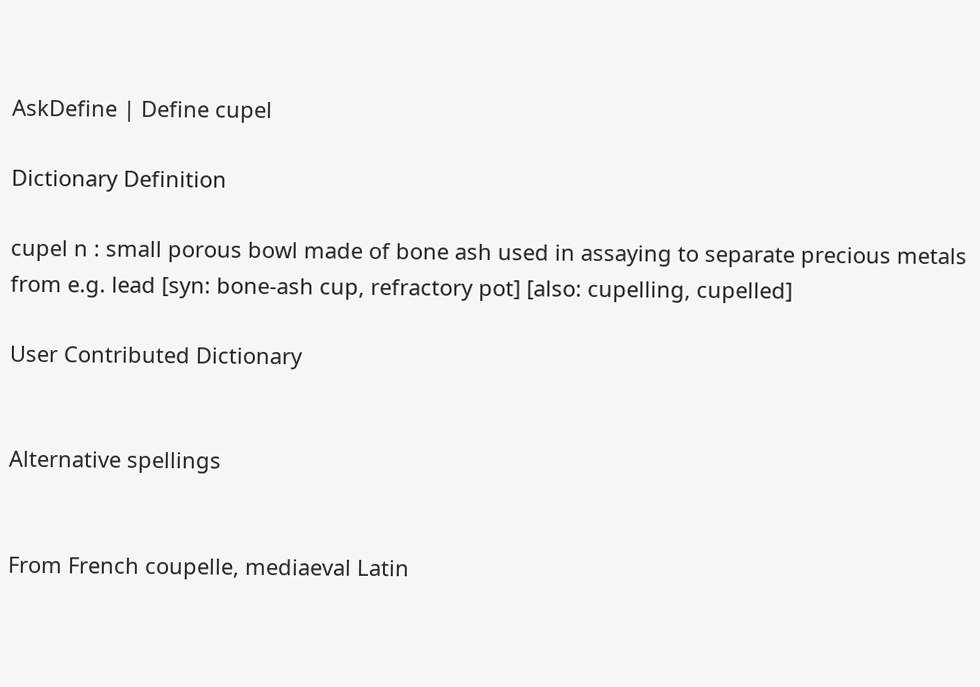AskDefine | Define cupel

Dictionary Definition

cupel n : small porous bowl made of bone ash used in assaying to separate precious metals from e.g. lead [syn: bone-ash cup, refractory pot] [also: cupelling, cupelled]

User Contributed Dictionary


Alternative spellings


From French coupelle, mediaeval Latin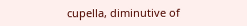cupella, diminutive of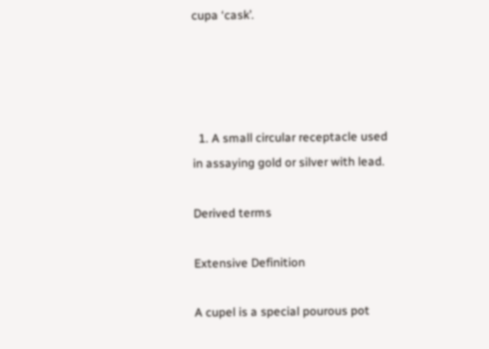cupa ‘cask’.




  1. A small circular receptacle used in assaying gold or silver with lead.

Derived terms

Extensive Definition

A cupel is a special pourous pot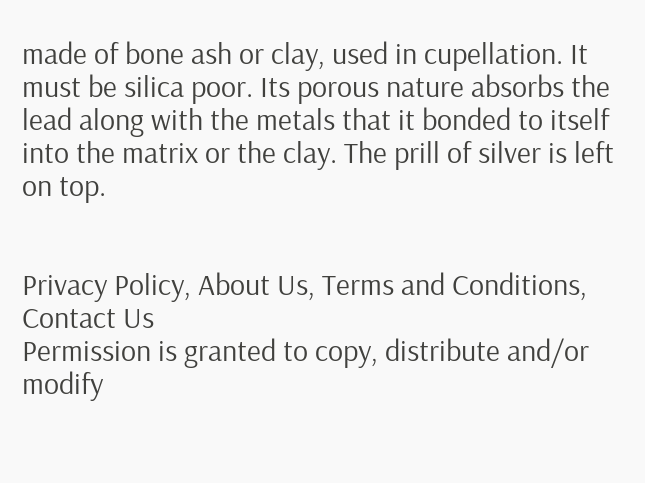made of bone ash or clay, used in cupellation. It must be silica poor. Its porous nature absorbs the lead along with the metals that it bonded to itself into the matrix or the clay. The prill of silver is left on top.


Privacy Policy, About Us, Terms and Conditions, Contact Us
Permission is granted to copy, distribute and/or modify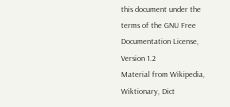this document under the terms of the GNU Free Documentation License, Version 1.2
Material from Wikipedia, Wiktionary, Dict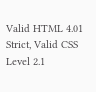Valid HTML 4.01 Strict, Valid CSS Level 2.1